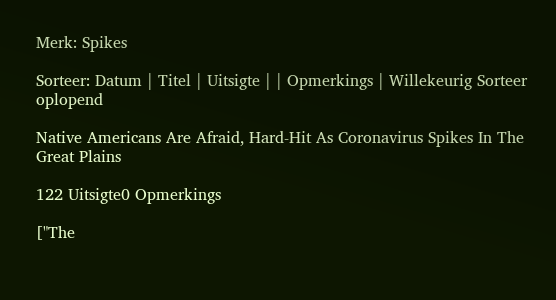Merk: Spikes

Sorteer: Datum | Titel | Uitsigte | | Opmerkings | Willekeurig Sorteer oplopend

Native Americans Are Afraid, Hard-Hit As Coronavirus Spikes In The Great Plains

122 Uitsigte0 Opmerkings

["The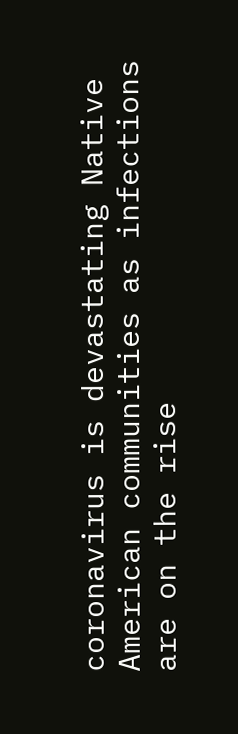coronavirus is devastating Native American communities as infections are on the rise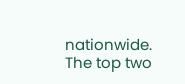nationwide. The top two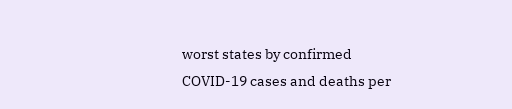worst states by confirmed COVID-19 cases and deaths per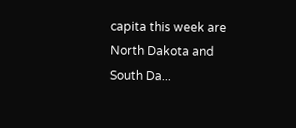capita this week are North Dakota and South Da...